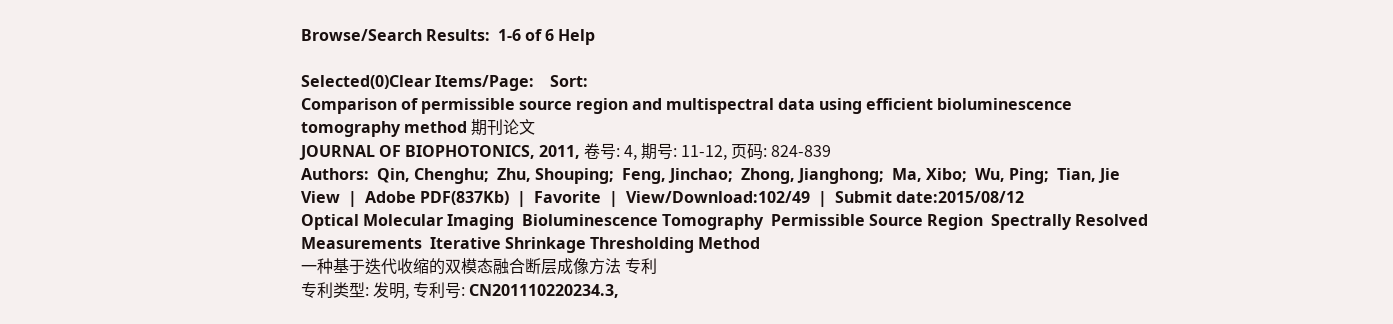Browse/Search Results:  1-6 of 6 Help

Selected(0)Clear Items/Page:    Sort:
Comparison of permissible source region and multispectral data using efficient bioluminescence tomography method 期刊论文
JOURNAL OF BIOPHOTONICS, 2011, 卷号: 4, 期号: 11-12, 页码: 824-839
Authors:  Qin, Chenghu;  Zhu, Shouping;  Feng, Jinchao;  Zhong, Jianghong;  Ma, Xibo;  Wu, Ping;  Tian, Jie
View  |  Adobe PDF(837Kb)  |  Favorite  |  View/Download:102/49  |  Submit date:2015/08/12
Optical Molecular Imaging  Bioluminescence Tomography  Permissible Source Region  Spectrally Resolved Measurements  Iterative Shrinkage Thresholding Method
一种基于迭代收缩的双模态融合断层成像方法 专利
专利类型: 发明, 专利号: CN201110220234.3,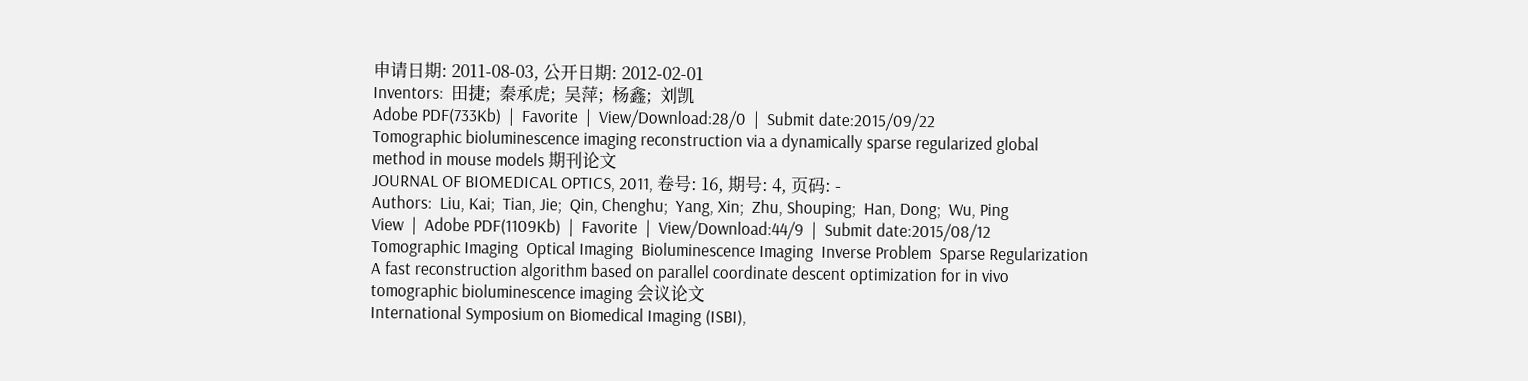申请日期: 2011-08-03, 公开日期: 2012-02-01
Inventors:  田捷;  秦承虎;  吴萍;  杨鑫;  刘凯
Adobe PDF(733Kb)  |  Favorite  |  View/Download:28/0  |  Submit date:2015/09/22
Tomographic bioluminescence imaging reconstruction via a dynamically sparse regularized global method in mouse models 期刊论文
JOURNAL OF BIOMEDICAL OPTICS, 2011, 卷号: 16, 期号: 4, 页码: -
Authors:  Liu, Kai;  Tian, Jie;  Qin, Chenghu;  Yang, Xin;  Zhu, Shouping;  Han, Dong;  Wu, Ping
View  |  Adobe PDF(1109Kb)  |  Favorite  |  View/Download:44/9  |  Submit date:2015/08/12
Tomographic Imaging  Optical Imaging  Bioluminescence Imaging  Inverse Problem  Sparse Regularization
A fast reconstruction algorithm based on parallel coordinate descent optimization for in vivo tomographic bioluminescence imaging 会议论文
International Symposium on Biomedical Imaging (ISBI),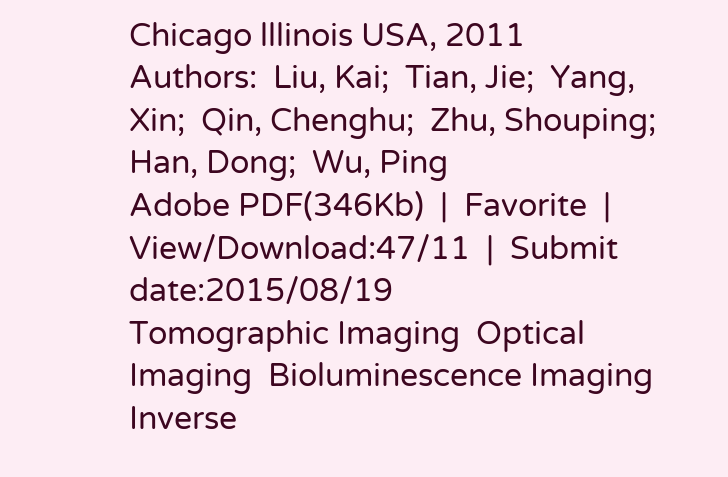Chicago lllinois USA, 2011
Authors:  Liu, Kai;  Tian, Jie;  Yang, Xin;  Qin, Chenghu;  Zhu, Shouping;  Han, Dong;  Wu, Ping
Adobe PDF(346Kb)  |  Favorite  |  View/Download:47/11  |  Submit date:2015/08/19
Tomographic Imaging  Optical Imaging  Bioluminescence Imaging  Inverse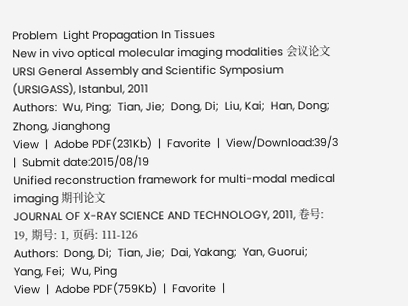Problem  Light Propagation In Tissues
New in vivo optical molecular imaging modalities 会议论文
URSI General Assembly and Scientific Symposium (URSIGASS), Istanbul, 2011
Authors:  Wu, Ping;  Tian, Jie;  Dong, Di;  Liu, Kai;  Han, Dong;  Zhong, Jianghong
View  |  Adobe PDF(231Kb)  |  Favorite  |  View/Download:39/3  |  Submit date:2015/08/19
Unified reconstruction framework for multi-modal medical imaging 期刊论文
JOURNAL OF X-RAY SCIENCE AND TECHNOLOGY, 2011, 卷号: 19, 期号: 1, 页码: 111-126
Authors:  Dong, Di;  Tian, Jie;  Dai, Yakang;  Yan, Guorui;  Yang, Fei;  Wu, Ping
View  |  Adobe PDF(759Kb)  |  Favorite  |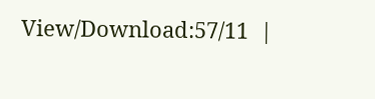View/Download:57/11  |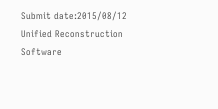Submit date:2015/08/12
Unified Reconstruction Software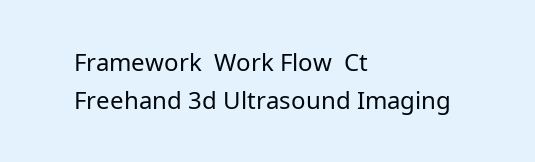Framework  Work Flow  Ct  Freehand 3d Ultrasound Imaging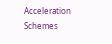Acceleration Schemes